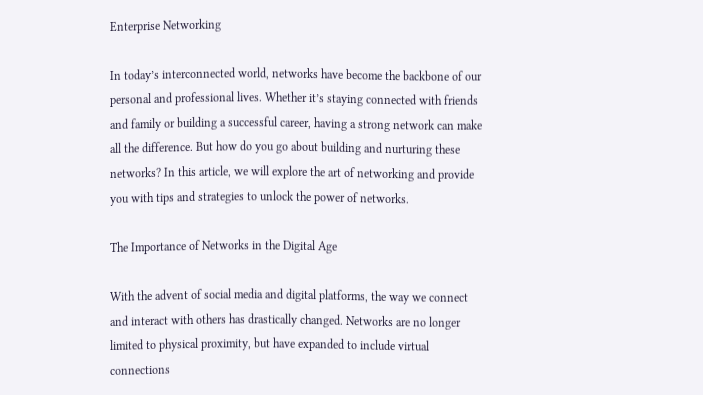Enterprise Networking

In today’s interconnected world, networks have become the backbone of our personal and professional lives. Whether it’s staying connected with friends and family or building a successful career, having a strong network can make all the difference. But how do you go about building and nurturing these networks? In this article, we will explore the art of networking and provide you with tips and strategies to unlock the power of networks.

The Importance of Networks in the Digital Age

With the advent of social media and digital platforms, the way we connect and interact with others has drastically changed. Networks are no longer limited to physical proximity, but have expanded to include virtual connections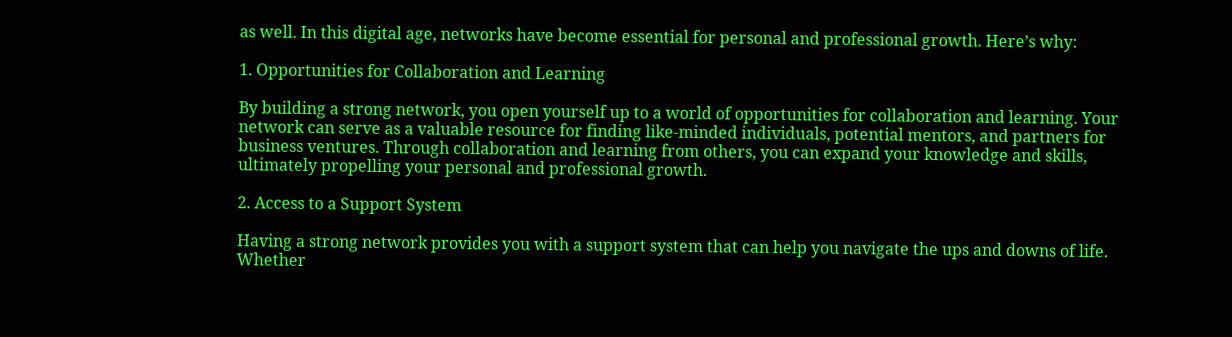as well. In this digital age, networks have become essential for personal and professional growth. Here’s why:

1. Opportunities for Collaboration and Learning

By building a strong network, you open yourself up to a world of opportunities for collaboration and learning. Your network can serve as a valuable resource for finding like-minded individuals, potential mentors, and partners for business ventures. Through collaboration and learning from others, you can expand your knowledge and skills, ultimately propelling your personal and professional growth.

2. Access to a Support System

Having a strong network provides you with a support system that can help you navigate the ups and downs of life. Whether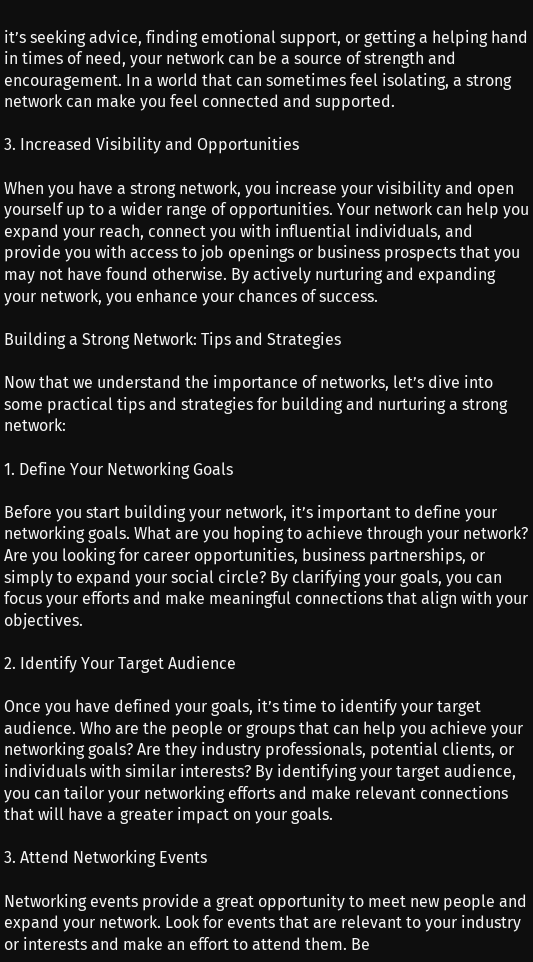it’s seeking advice, finding emotional support, or getting a helping hand in times of need, your network can be a source of strength and encouragement. In a world that can sometimes feel isolating, a strong network can make you feel connected and supported.

3. Increased Visibility and Opportunities

When you have a strong network, you increase your visibility and open yourself up to a wider range of opportunities. Your network can help you expand your reach, connect you with influential individuals, and provide you with access to job openings or business prospects that you may not have found otherwise. By actively nurturing and expanding your network, you enhance your chances of success.

Building a Strong Network: Tips and Strategies

Now that we understand the importance of networks, let’s dive into some practical tips and strategies for building and nurturing a strong network:

1. Define Your Networking Goals

Before you start building your network, it’s important to define your networking goals. What are you hoping to achieve through your network? Are you looking for career opportunities, business partnerships, or simply to expand your social circle? By clarifying your goals, you can focus your efforts and make meaningful connections that align with your objectives.

2. Identify Your Target Audience

Once you have defined your goals, it’s time to identify your target audience. Who are the people or groups that can help you achieve your networking goals? Are they industry professionals, potential clients, or individuals with similar interests? By identifying your target audience, you can tailor your networking efforts and make relevant connections that will have a greater impact on your goals.

3. Attend Networking Events

Networking events provide a great opportunity to meet new people and expand your network. Look for events that are relevant to your industry or interests and make an effort to attend them. Be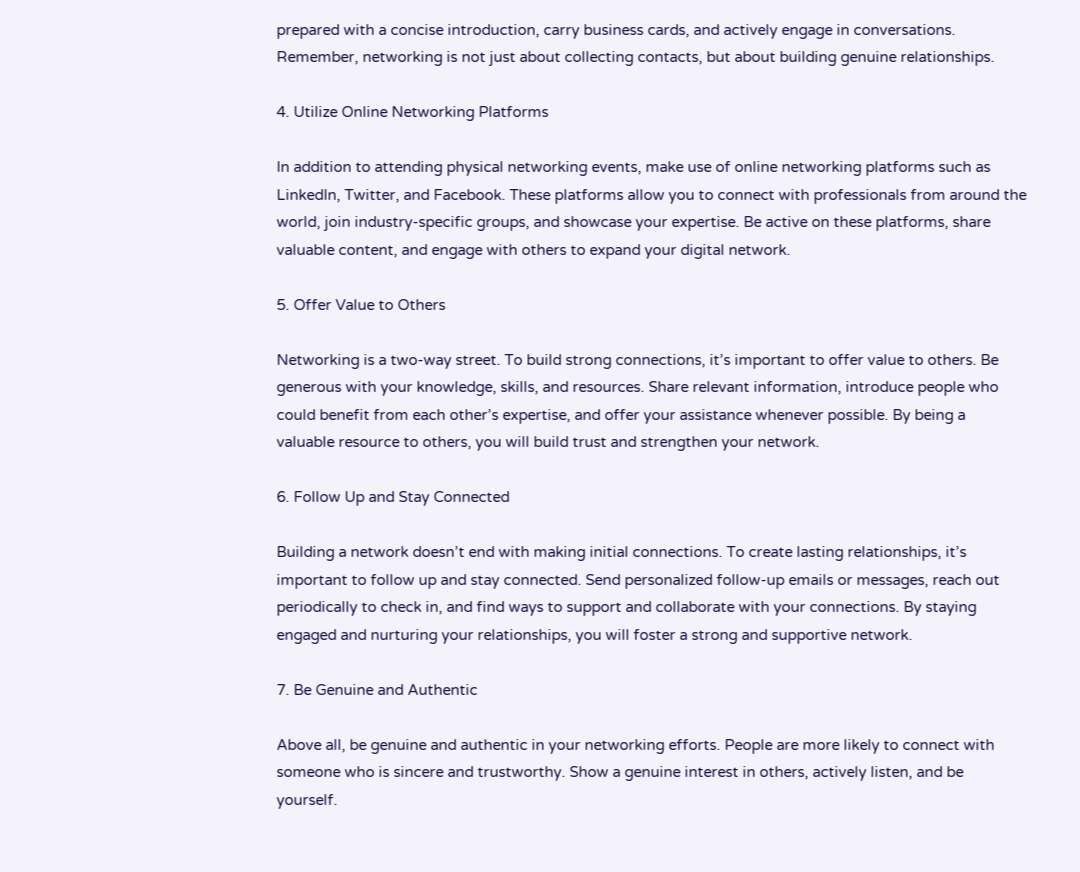prepared with a concise introduction, carry business cards, and actively engage in conversations. Remember, networking is not just about collecting contacts, but about building genuine relationships.

4. Utilize Online Networking Platforms

In addition to attending physical networking events, make use of online networking platforms such as LinkedIn, Twitter, and Facebook. These platforms allow you to connect with professionals from around the world, join industry-specific groups, and showcase your expertise. Be active on these platforms, share valuable content, and engage with others to expand your digital network.

5. Offer Value to Others

Networking is a two-way street. To build strong connections, it’s important to offer value to others. Be generous with your knowledge, skills, and resources. Share relevant information, introduce people who could benefit from each other’s expertise, and offer your assistance whenever possible. By being a valuable resource to others, you will build trust and strengthen your network.

6. Follow Up and Stay Connected

Building a network doesn’t end with making initial connections. To create lasting relationships, it’s important to follow up and stay connected. Send personalized follow-up emails or messages, reach out periodically to check in, and find ways to support and collaborate with your connections. By staying engaged and nurturing your relationships, you will foster a strong and supportive network.

7. Be Genuine and Authentic

Above all, be genuine and authentic in your networking efforts. People are more likely to connect with someone who is sincere and trustworthy. Show a genuine interest in others, actively listen, and be yourself.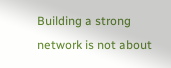Building a strong network is not about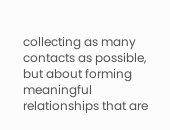collecting as many contacts as possible, but about forming meaningful relationships that are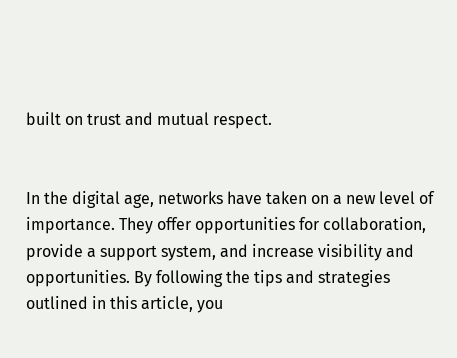built on trust and mutual respect.


In the digital age, networks have taken on a new level of importance. They offer opportunities for collaboration, provide a support system, and increase visibility and opportunities. By following the tips and strategies outlined in this article, you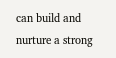can build and nurture a strong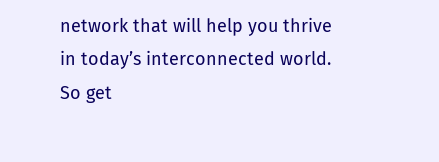network that will help you thrive in today’s interconnected world. So get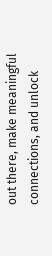out there, make meaningful connections, and unlock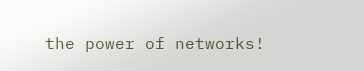the power of networks!